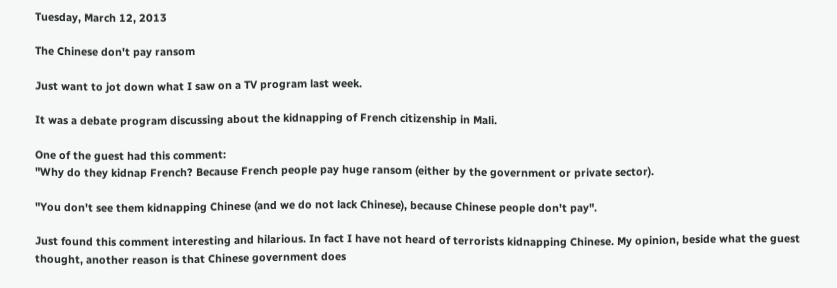Tuesday, March 12, 2013

The Chinese don't pay ransom

Just want to jot down what I saw on a TV program last week.

It was a debate program discussing about the kidnapping of French citizenship in Mali.

One of the guest had this comment:
"Why do they kidnap French? Because French people pay huge ransom (either by the government or private sector).

"You don't see them kidnapping Chinese (and we do not lack Chinese), because Chinese people don't pay".

Just found this comment interesting and hilarious. In fact I have not heard of terrorists kidnapping Chinese. My opinion, beside what the guest thought, another reason is that Chinese government does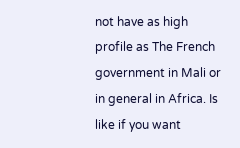not have as high profile as The French government in Mali or in general in Africa. Is like if you want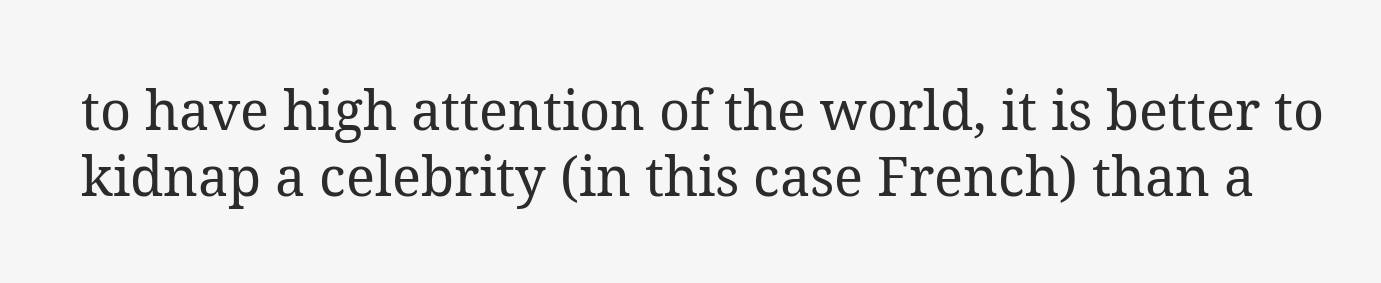to have high attention of the world, it is better to kidnap a celebrity (in this case French) than a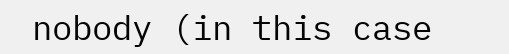nobody (in this case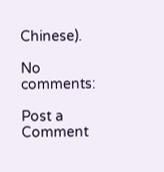Chinese).

No comments:

Post a Comment